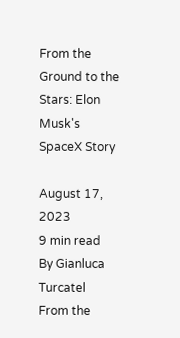From the Ground to the Stars: Elon Musk's SpaceX Story

August 17, 2023
9 min read
By Gianluca Turcatel
From the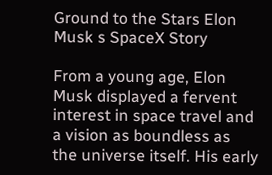Ground to the Stars Elon Musk s SpaceX Story

From a young age, Elon Musk displayed a fervent interest in space travel and a vision as boundless as the universe itself. His early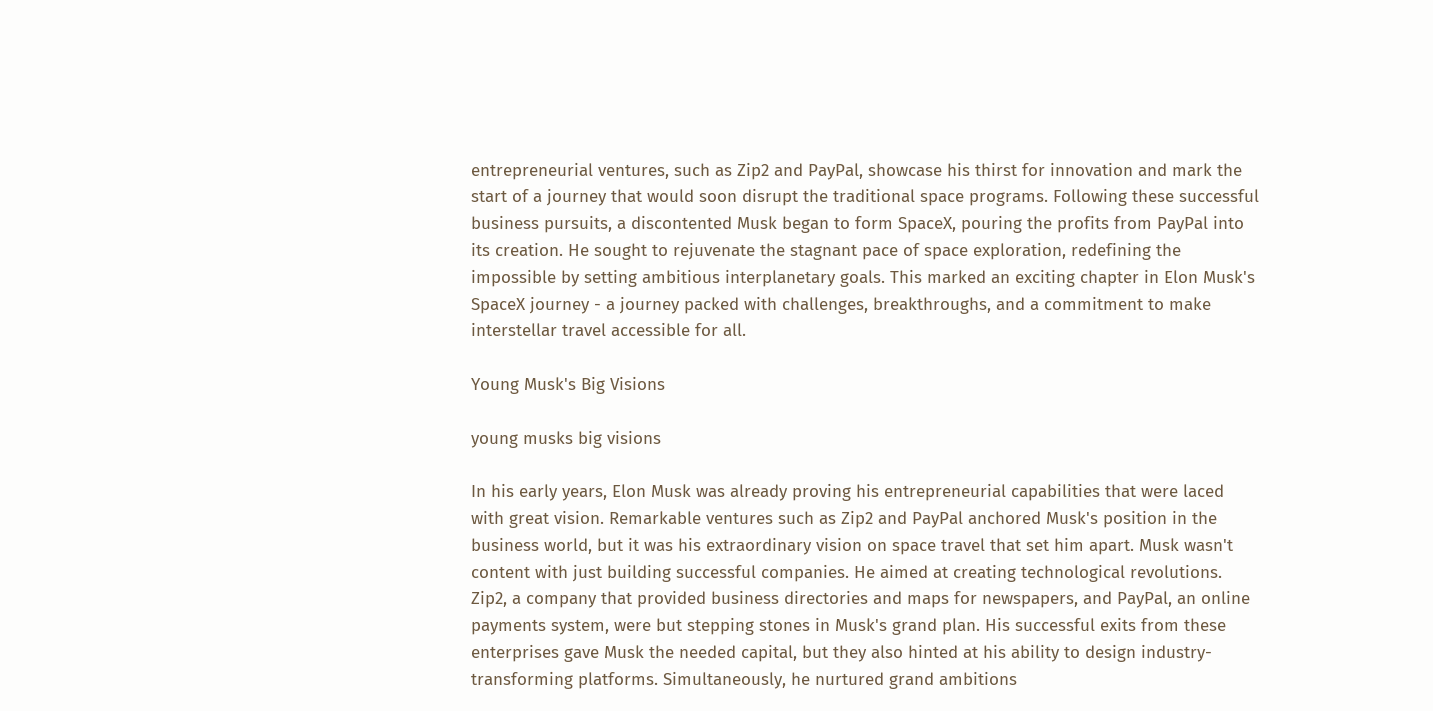entrepreneurial ventures, such as Zip2 and PayPal, showcase his thirst for innovation and mark the start of a journey that would soon disrupt the traditional space programs. Following these successful business pursuits, a discontented Musk began to form SpaceX, pouring the profits from PayPal into its creation. He sought to rejuvenate the stagnant pace of space exploration, redefining the impossible by setting ambitious interplanetary goals. This marked an exciting chapter in Elon Musk's SpaceX journey - a journey packed with challenges, breakthroughs, and a commitment to make interstellar travel accessible for all.

Young Musk's Big Visions

young musks big visions

In his early years, Elon Musk was already proving his entrepreneurial capabilities that were laced with great vision. Remarkable ventures such as Zip2 and PayPal anchored Musk's position in the business world, but it was his extraordinary vision on space travel that set him apart. Musk wasn't content with just building successful companies. He aimed at creating technological revolutions. Zip2, a company that provided business directories and maps for newspapers, and PayPal, an online payments system, were but stepping stones in Musk's grand plan. His successful exits from these enterprises gave Musk the needed capital, but they also hinted at his ability to design industry-transforming platforms. Simultaneously, he nurtured grand ambitions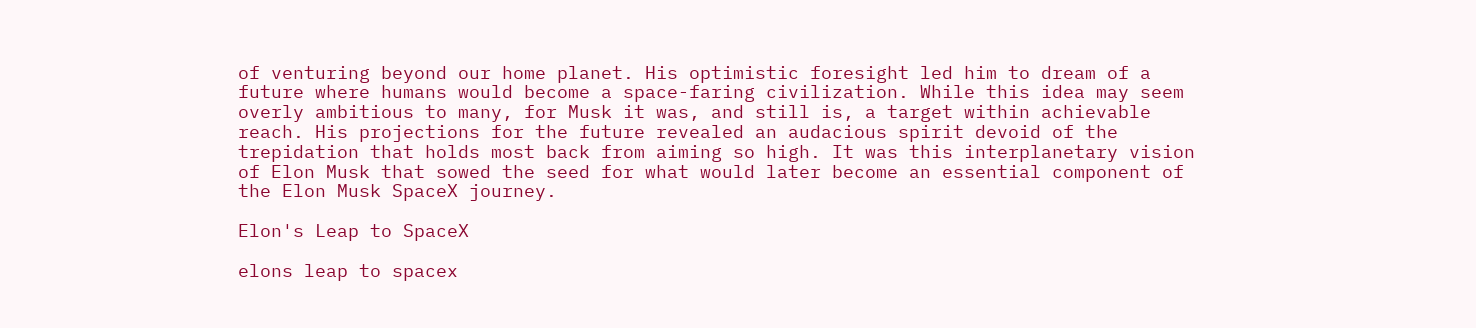of venturing beyond our home planet. His optimistic foresight led him to dream of a future where humans would become a space-faring civilization. While this idea may seem overly ambitious to many, for Musk it was, and still is, a target within achievable reach. His projections for the future revealed an audacious spirit devoid of the trepidation that holds most back from aiming so high. It was this interplanetary vision of Elon Musk that sowed the seed for what would later become an essential component of the Elon Musk SpaceX journey.

Elon's Leap to SpaceX

elons leap to spacex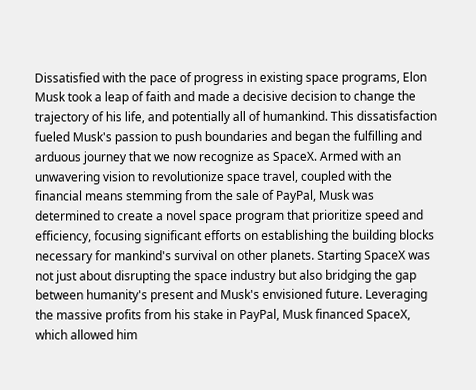Dissatisfied with the pace of progress in existing space programs, Elon Musk took a leap of faith and made a decisive decision to change the trajectory of his life, and potentially all of humankind. This dissatisfaction fueled Musk's passion to push boundaries and began the fulfilling and arduous journey that we now recognize as SpaceX. Armed with an unwavering vision to revolutionize space travel, coupled with the financial means stemming from the sale of PayPal, Musk was determined to create a novel space program that prioritize speed and efficiency, focusing significant efforts on establishing the building blocks necessary for mankind's survival on other planets. Starting SpaceX was not just about disrupting the space industry but also bridging the gap between humanity's present and Musk's envisioned future. Leveraging the massive profits from his stake in PayPal, Musk financed SpaceX, which allowed him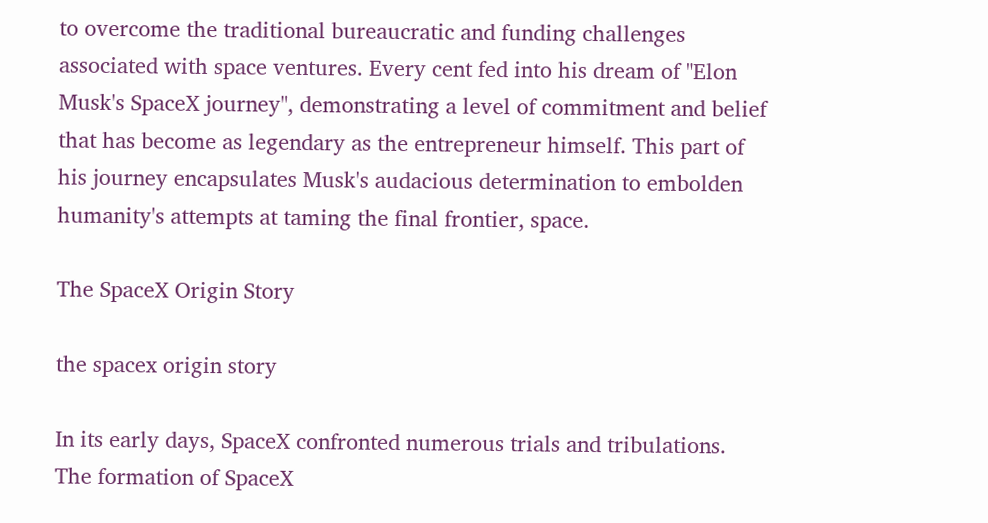to overcome the traditional bureaucratic and funding challenges associated with space ventures. Every cent fed into his dream of "Elon Musk's SpaceX journey", demonstrating a level of commitment and belief that has become as legendary as the entrepreneur himself. This part of his journey encapsulates Musk's audacious determination to embolden humanity's attempts at taming the final frontier, space.

The SpaceX Origin Story

the spacex origin story

In its early days, SpaceX confronted numerous trials and tribulations. The formation of SpaceX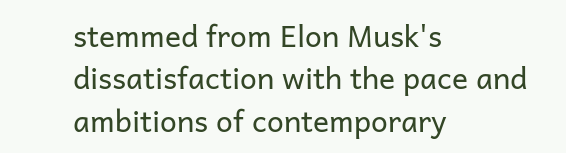stemmed from Elon Musk's dissatisfaction with the pace and ambitions of contemporary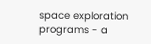space exploration programs - a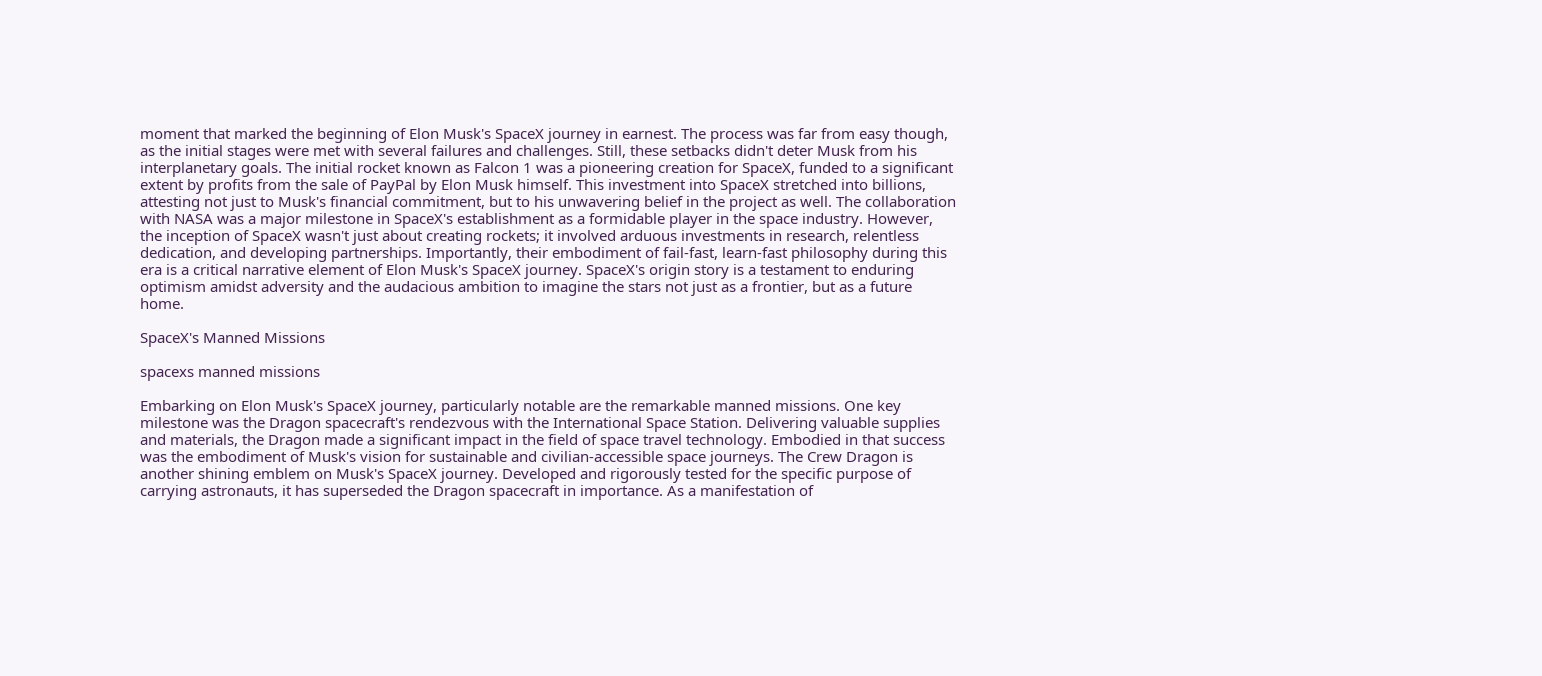moment that marked the beginning of Elon Musk's SpaceX journey in earnest. The process was far from easy though, as the initial stages were met with several failures and challenges. Still, these setbacks didn't deter Musk from his interplanetary goals. The initial rocket known as Falcon 1 was a pioneering creation for SpaceX, funded to a significant extent by profits from the sale of PayPal by Elon Musk himself. This investment into SpaceX stretched into billions, attesting not just to Musk's financial commitment, but to his unwavering belief in the project as well. The collaboration with NASA was a major milestone in SpaceX's establishment as a formidable player in the space industry. However, the inception of SpaceX wasn't just about creating rockets; it involved arduous investments in research, relentless dedication, and developing partnerships. Importantly, their embodiment of fail-fast, learn-fast philosophy during this era is a critical narrative element of Elon Musk's SpaceX journey. SpaceX's origin story is a testament to enduring optimism amidst adversity and the audacious ambition to imagine the stars not just as a frontier, but as a future home.

SpaceX's Manned Missions

spacexs manned missions

Embarking on Elon Musk's SpaceX journey, particularly notable are the remarkable manned missions. One key milestone was the Dragon spacecraft's rendezvous with the International Space Station. Delivering valuable supplies and materials, the Dragon made a significant impact in the field of space travel technology. Embodied in that success was the embodiment of Musk's vision for sustainable and civilian-accessible space journeys. The Crew Dragon is another shining emblem on Musk's SpaceX journey. Developed and rigorously tested for the specific purpose of carrying astronauts, it has superseded the Dragon spacecraft in importance. As a manifestation of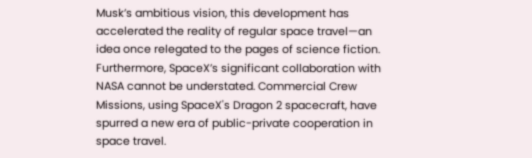Musk’s ambitious vision, this development has accelerated the reality of regular space travel—an idea once relegated to the pages of science fiction. Furthermore, SpaceX’s significant collaboration with NASA cannot be understated. Commercial Crew Missions, using SpaceX's Dragon 2 spacecraft, have spurred a new era of public-private cooperation in space travel.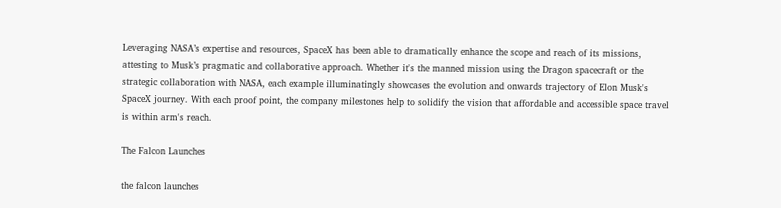Leveraging NASA’s expertise and resources, SpaceX has been able to dramatically enhance the scope and reach of its missions, attesting to Musk’s pragmatic and collaborative approach. Whether it's the manned mission using the Dragon spacecraft or the strategic collaboration with NASA, each example illuminatingly showcases the evolution and onwards trajectory of Elon Musk's SpaceX journey. With each proof point, the company milestones help to solidify the vision that affordable and accessible space travel is within arm's reach.

The Falcon Launches

the falcon launches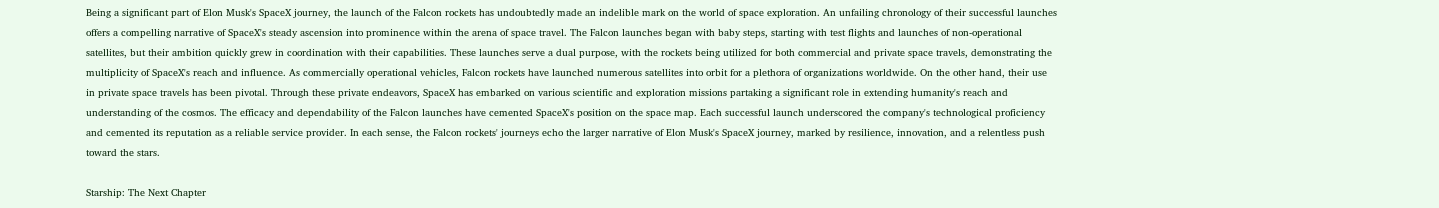Being a significant part of Elon Musk's SpaceX journey, the launch of the Falcon rockets has undoubtedly made an indelible mark on the world of space exploration. An unfailing chronology of their successful launches offers a compelling narrative of SpaceX's steady ascension into prominence within the arena of space travel. The Falcon launches began with baby steps, starting with test flights and launches of non-operational satellites, but their ambition quickly grew in coordination with their capabilities. These launches serve a dual purpose, with the rockets being utilized for both commercial and private space travels, demonstrating the multiplicity of SpaceX's reach and influence. As commercially operational vehicles, Falcon rockets have launched numerous satellites into orbit for a plethora of organizations worldwide. On the other hand, their use in private space travels has been pivotal. Through these private endeavors, SpaceX has embarked on various scientific and exploration missions partaking a significant role in extending humanity's reach and understanding of the cosmos. The efficacy and dependability of the Falcon launches have cemented SpaceX's position on the space map. Each successful launch underscored the company's technological proficiency and cemented its reputation as a reliable service provider. In each sense, the Falcon rockets' journeys echo the larger narrative of Elon Musk's SpaceX journey, marked by resilience, innovation, and a relentless push toward the stars.

Starship: The Next Chapter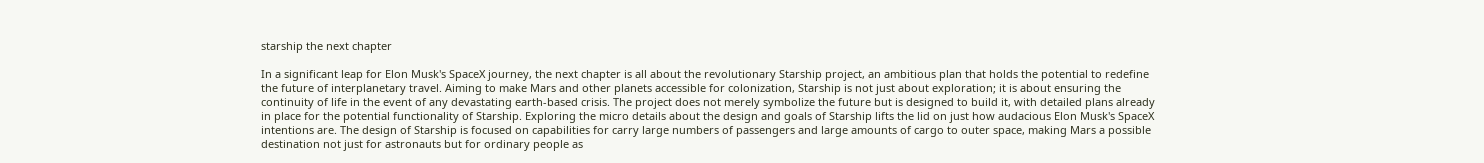starship the next chapter

In a significant leap for Elon Musk's SpaceX journey, the next chapter is all about the revolutionary Starship project, an ambitious plan that holds the potential to redefine the future of interplanetary travel. Aiming to make Mars and other planets accessible for colonization, Starship is not just about exploration; it is about ensuring the continuity of life in the event of any devastating earth-based crisis. The project does not merely symbolize the future but is designed to build it, with detailed plans already in place for the potential functionality of Starship. Exploring the micro details about the design and goals of Starship lifts the lid on just how audacious Elon Musk's SpaceX intentions are. The design of Starship is focused on capabilities for carry large numbers of passengers and large amounts of cargo to outer space, making Mars a possible destination not just for astronauts but for ordinary people as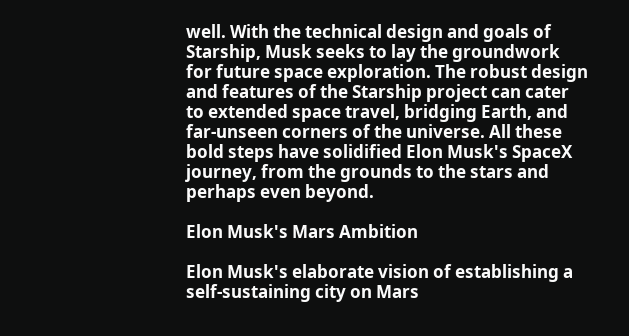well. With the technical design and goals of Starship, Musk seeks to lay the groundwork for future space exploration. The robust design and features of the Starship project can cater to extended space travel, bridging Earth, and far-unseen corners of the universe. All these bold steps have solidified Elon Musk's SpaceX journey, from the grounds to the stars and perhaps even beyond.

Elon Musk's Mars Ambition

Elon Musk's elaborate vision of establishing a self-sustaining city on Mars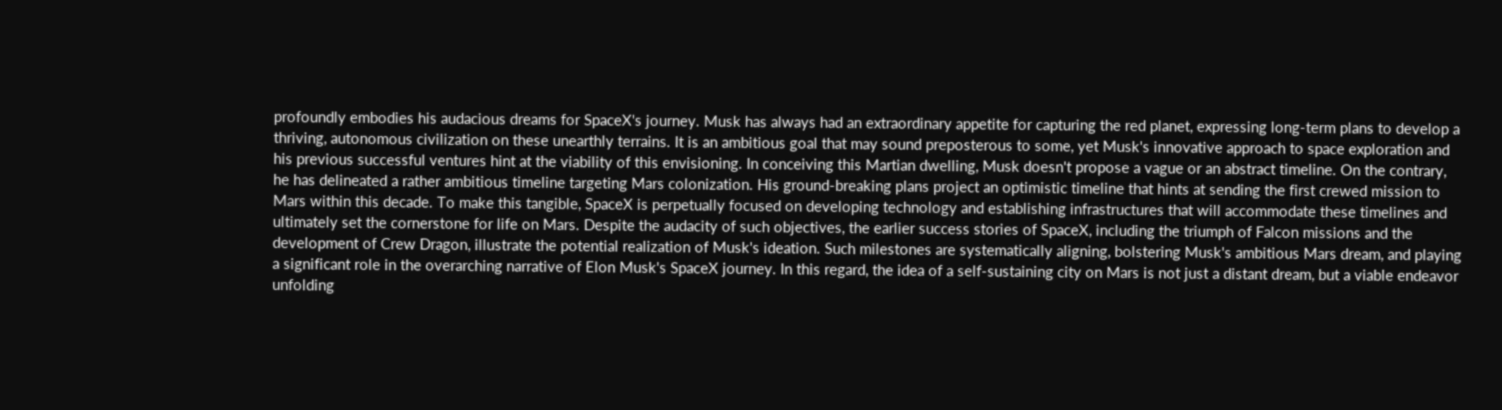profoundly embodies his audacious dreams for SpaceX's journey. Musk has always had an extraordinary appetite for capturing the red planet, expressing long-term plans to develop a thriving, autonomous civilization on these unearthly terrains. It is an ambitious goal that may sound preposterous to some, yet Musk's innovative approach to space exploration and his previous successful ventures hint at the viability of this envisioning. In conceiving this Martian dwelling, Musk doesn't propose a vague or an abstract timeline. On the contrary, he has delineated a rather ambitious timeline targeting Mars colonization. His ground-breaking plans project an optimistic timeline that hints at sending the first crewed mission to Mars within this decade. To make this tangible, SpaceX is perpetually focused on developing technology and establishing infrastructures that will accommodate these timelines and ultimately set the cornerstone for life on Mars. Despite the audacity of such objectives, the earlier success stories of SpaceX, including the triumph of Falcon missions and the development of Crew Dragon, illustrate the potential realization of Musk's ideation. Such milestones are systematically aligning, bolstering Musk's ambitious Mars dream, and playing a significant role in the overarching narrative of Elon Musk's SpaceX journey. In this regard, the idea of a self-sustaining city on Mars is not just a distant dream, but a viable endeavor unfolding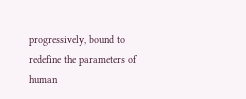progressively, bound to redefine the parameters of human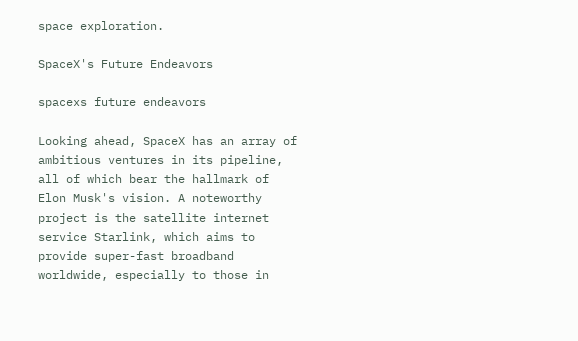space exploration.

SpaceX's Future Endeavors

spacexs future endeavors

Looking ahead, SpaceX has an array of ambitious ventures in its pipeline, all of which bear the hallmark of Elon Musk's vision. A noteworthy project is the satellite internet service Starlink, which aims to provide super-fast broadband worldwide, especially to those in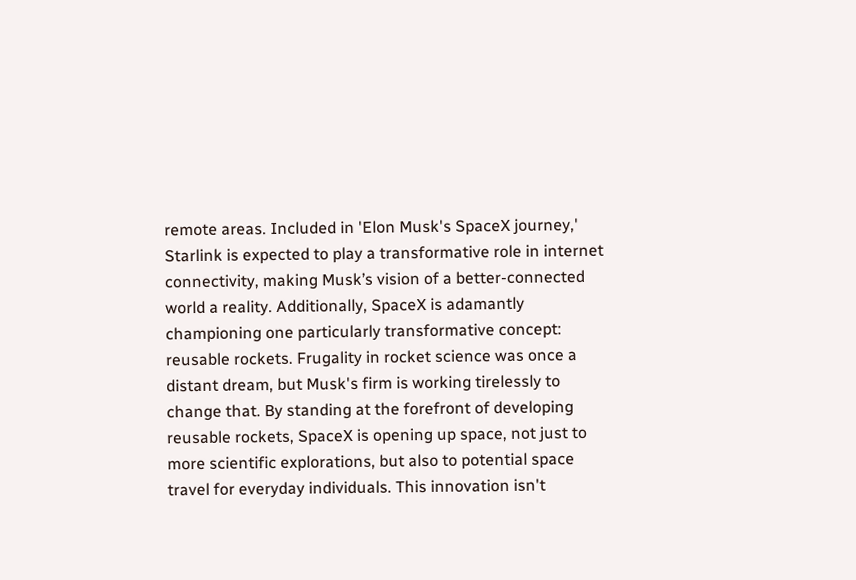remote areas. Included in 'Elon Musk's SpaceX journey,' Starlink is expected to play a transformative role in internet connectivity, making Musk’s vision of a better-connected world a reality. Additionally, SpaceX is adamantly championing one particularly transformative concept: reusable rockets. Frugality in rocket science was once a distant dream, but Musk's firm is working tirelessly to change that. By standing at the forefront of developing reusable rockets, SpaceX is opening up space, not just to more scientific explorations, but also to potential space travel for everyday individuals. This innovation isn't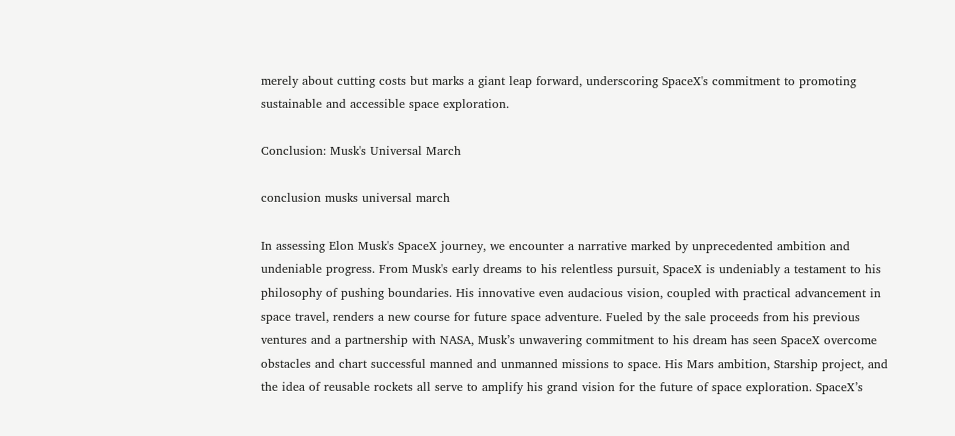merely about cutting costs but marks a giant leap forward, underscoring SpaceX's commitment to promoting sustainable and accessible space exploration.

Conclusion: Musk's Universal March

conclusion musks universal march

In assessing Elon Musk's SpaceX journey, we encounter a narrative marked by unprecedented ambition and undeniable progress. From Musk's early dreams to his relentless pursuit, SpaceX is undeniably a testament to his philosophy of pushing boundaries. His innovative even audacious vision, coupled with practical advancement in space travel, renders a new course for future space adventure. Fueled by the sale proceeds from his previous ventures and a partnership with NASA, Musk’s unwavering commitment to his dream has seen SpaceX overcome obstacles and chart successful manned and unmanned missions to space. His Mars ambition, Starship project, and the idea of reusable rockets all serve to amplify his grand vision for the future of space exploration. SpaceX’s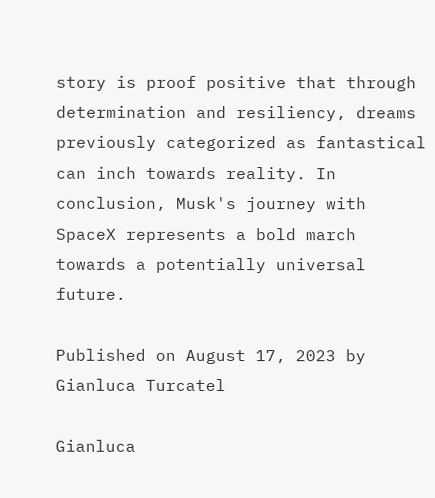story is proof positive that through determination and resiliency, dreams previously categorized as fantastical can inch towards reality. In conclusion, Musk's journey with SpaceX represents a bold march towards a potentially universal future.

Published on August 17, 2023 by Gianluca Turcatel

Gianluca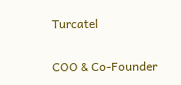Turcatel

COO & Co-Founder